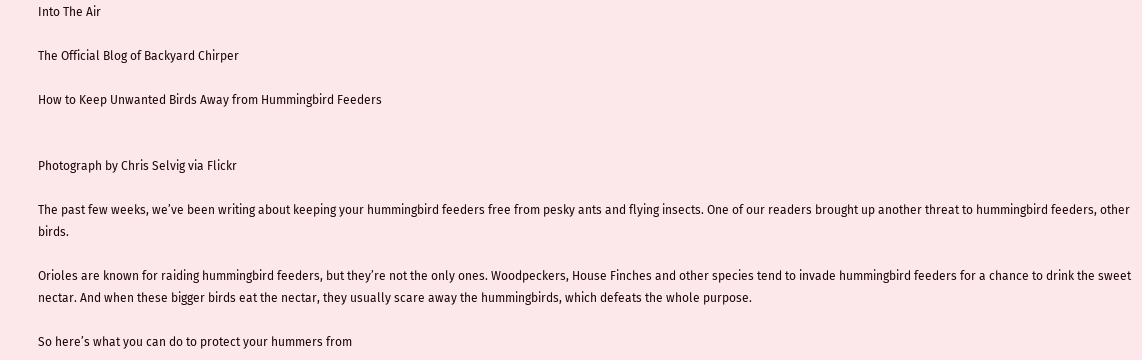Into The Air

The Official Blog of Backyard Chirper

How to Keep Unwanted Birds Away from Hummingbird Feeders


Photograph by Chris Selvig via Flickr

The past few weeks, we’ve been writing about keeping your hummingbird feeders free from pesky ants and flying insects. One of our readers brought up another threat to hummingbird feeders, other birds.

Orioles are known for raiding hummingbird feeders, but they’re not the only ones. Woodpeckers, House Finches and other species tend to invade hummingbird feeders for a chance to drink the sweet nectar. And when these bigger birds eat the nectar, they usually scare away the hummingbirds, which defeats the whole purpose.

So here’s what you can do to protect your hummers from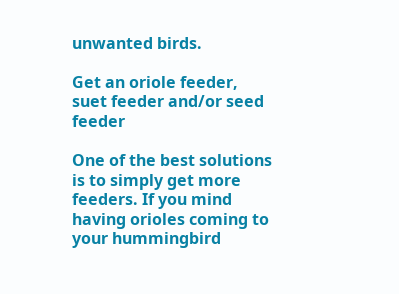unwanted birds.

Get an oriole feeder, suet feeder and/or seed feeder

One of the best solutions is to simply get more feeders. If you mind having orioles coming to your hummingbird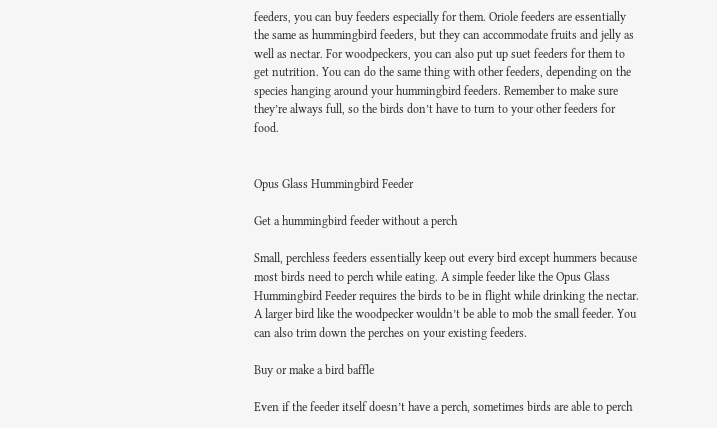feeders, you can buy feeders especially for them. Oriole feeders are essentially the same as hummingbird feeders, but they can accommodate fruits and jelly as well as nectar. For woodpeckers, you can also put up suet feeders for them to get nutrition. You can do the same thing with other feeders, depending on the species hanging around your hummingbird feeders. Remember to make sure they’re always full, so the birds don’t have to turn to your other feeders for food.


Opus Glass Hummingbird Feeder

Get a hummingbird feeder without a perch

Small, perchless feeders essentially keep out every bird except hummers because most birds need to perch while eating. A simple feeder like the Opus Glass Hummingbird Feeder requires the birds to be in flight while drinking the nectar. A larger bird like the woodpecker wouldn’t be able to mob the small feeder. You can also trim down the perches on your existing feeders.

Buy or make a bird baffle

Even if the feeder itself doesn’t have a perch, sometimes birds are able to perch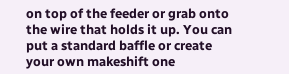on top of the feeder or grab onto the wire that holds it up. You can put a standard baffle or create your own makeshift one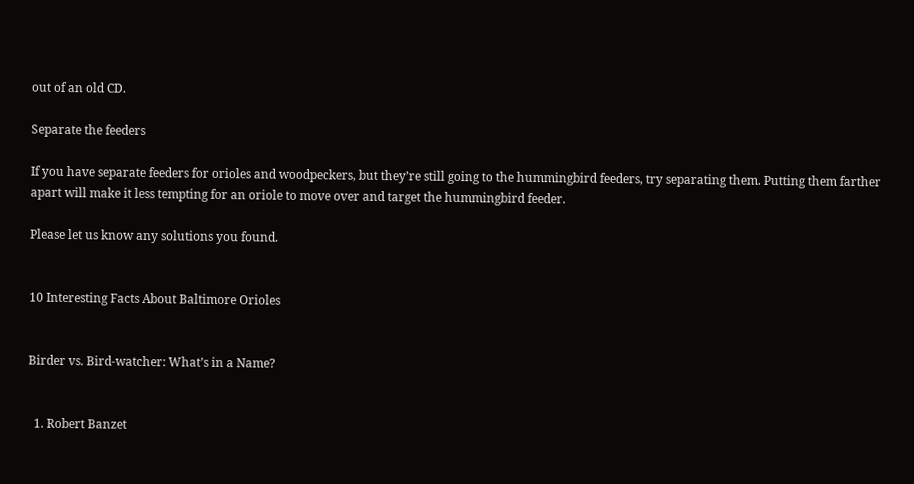out of an old CD.

Separate the feeders

If you have separate feeders for orioles and woodpeckers, but they’re still going to the hummingbird feeders, try separating them. Putting them farther apart will make it less tempting for an oriole to move over and target the hummingbird feeder.

Please let us know any solutions you found.


10 Interesting Facts About Baltimore Orioles


Birder vs. Bird-watcher: What’s in a Name?


  1. Robert Banzet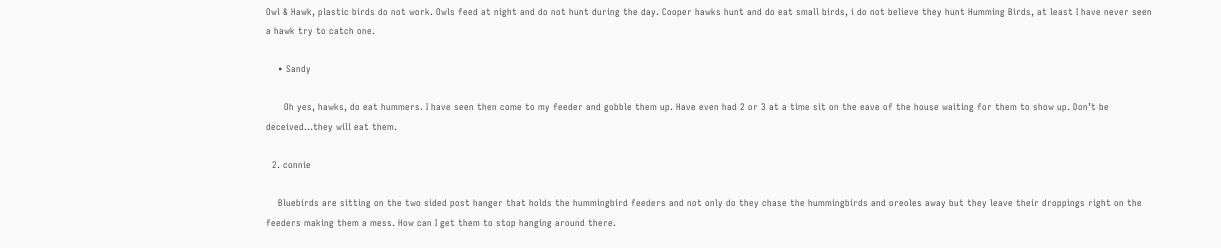Owl & Hawk, plastic birds do not work. Owls feed at night and do not hunt during the day. Cooper hawks hunt and do eat small birds, i do not believe they hunt Humming Birds, at least I have never seen a hawk try to catch one.

    • Sandy

      Oh yes, hawks, do eat hummers. I have seen then come to my feeder and gobble them up. Have even had 2 or 3 at a time sit on the eave of the house waiting for them to show up. Don’t be deceived…they will eat them.

  2. connie

    Bluebirds are sitting on the two sided post hanger that holds the hummingbird feeders and not only do they chase the hummingbirds and oreoles away but they leave their droppings right on the feeders making them a mess. How can I get them to stop hanging around there.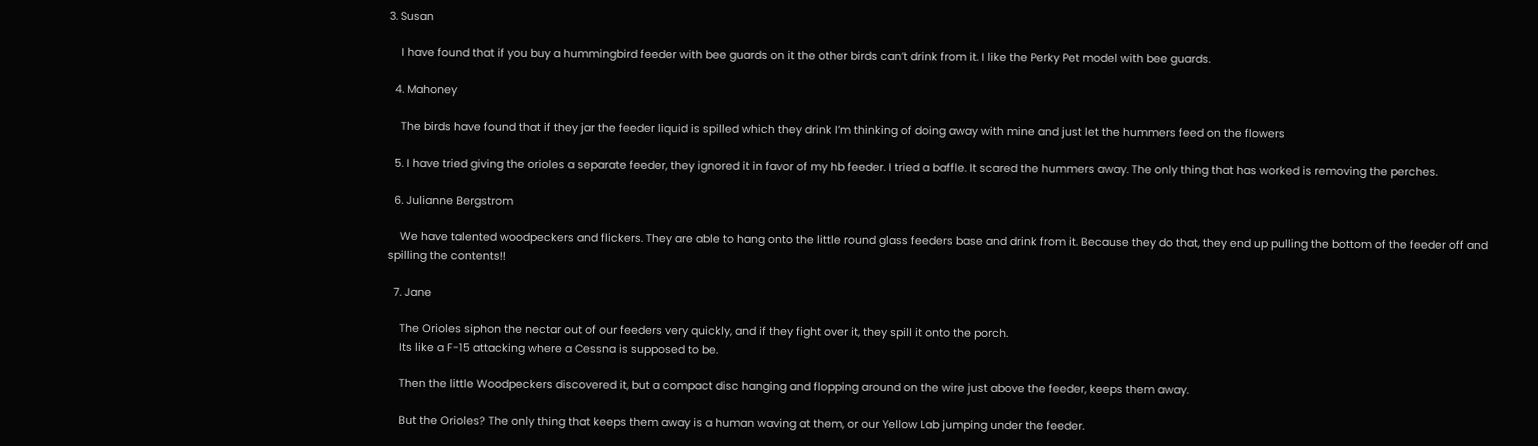3. Susan

    I have found that if you buy a hummingbird feeder with bee guards on it the other birds can’t drink from it. I like the Perky Pet model with bee guards.

  4. Mahoney

    The birds have found that if they jar the feeder liquid is spilled which they drink I’m thinking of doing away with mine and just let the hummers feed on the flowers

  5. I have tried giving the orioles a separate feeder, they ignored it in favor of my hb feeder. I tried a baffle. It scared the hummers away. The only thing that has worked is removing the perches.

  6. Julianne Bergstrom

    We have talented woodpeckers and flickers. They are able to hang onto the little round glass feeders base and drink from it. Because they do that, they end up pulling the bottom of the feeder off and spilling the contents!!

  7. Jane

    The Orioles siphon the nectar out of our feeders very quickly, and if they fight over it, they spill it onto the porch.
    Its like a F-15 attacking where a Cessna is supposed to be.

    Then the little Woodpeckers discovered it, but a compact disc hanging and flopping around on the wire just above the feeder, keeps them away.

    But the Orioles? The only thing that keeps them away is a human waving at them, or our Yellow Lab jumping under the feeder.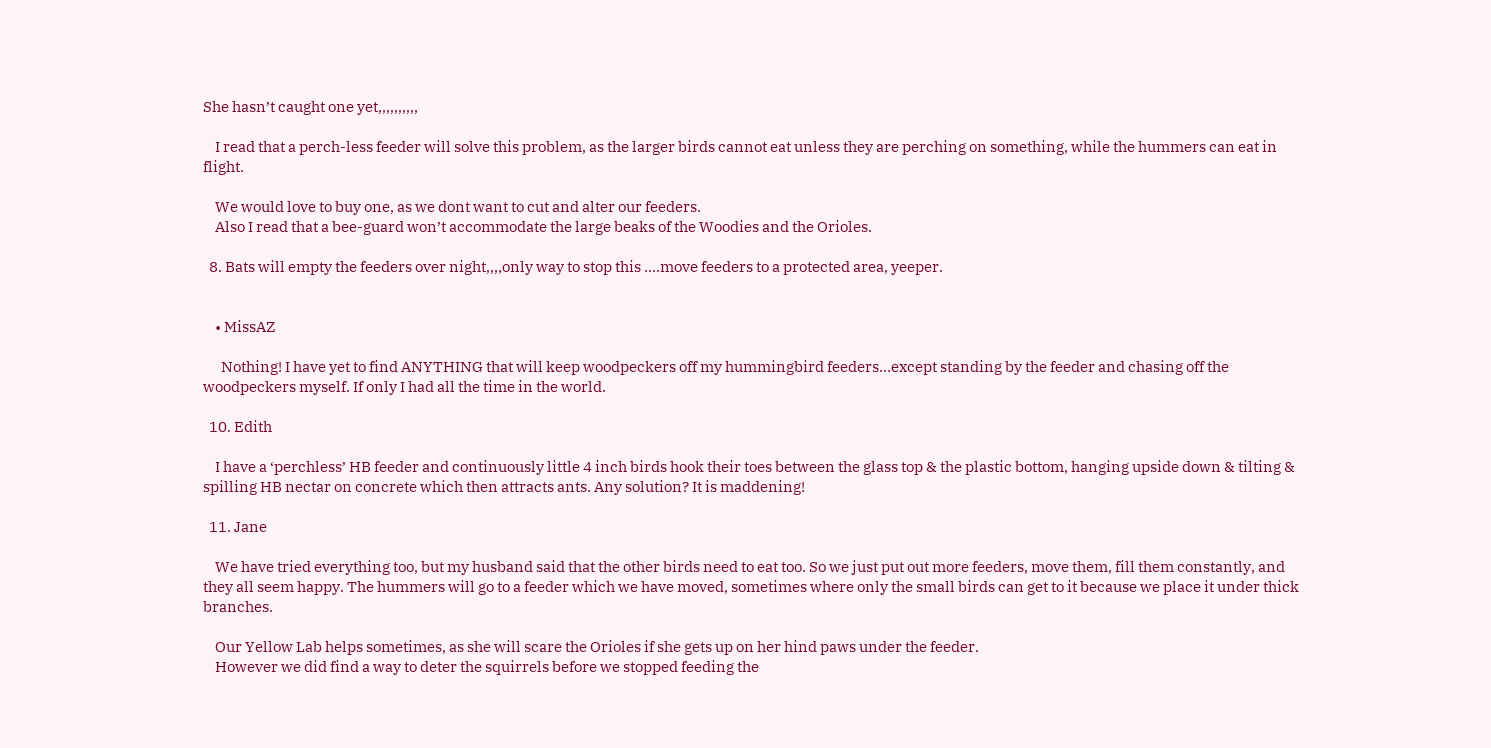She hasn’t caught one yet,,,,,,,,,,

    I read that a perch-less feeder will solve this problem, as the larger birds cannot eat unless they are perching on something, while the hummers can eat in flight.

    We would love to buy one, as we dont want to cut and alter our feeders.
    Also I read that a bee-guard won’t accommodate the large beaks of the Woodies and the Orioles.

  8. Bats will empty the feeders over night,,,,only way to stop this ….move feeders to a protected area, yeeper.


    • MissAZ

      Nothing! I have yet to find ANYTHING that will keep woodpeckers off my hummingbird feeders…except standing by the feeder and chasing off the woodpeckers myself. If only I had all the time in the world.

  10. Edith

    I have a ‘perchless’ HB feeder and continuously little 4 inch birds hook their toes between the glass top & the plastic bottom, hanging upside down & tilting & spilling HB nectar on concrete which then attracts ants. Any solution? It is maddening!

  11. Jane

    We have tried everything too, but my husband said that the other birds need to eat too. So we just put out more feeders, move them, fill them constantly, and they all seem happy. The hummers will go to a feeder which we have moved, sometimes where only the small birds can get to it because we place it under thick branches.

    Our Yellow Lab helps sometimes, as she will scare the Orioles if she gets up on her hind paws under the feeder.
    However we did find a way to deter the squirrels before we stopped feeding the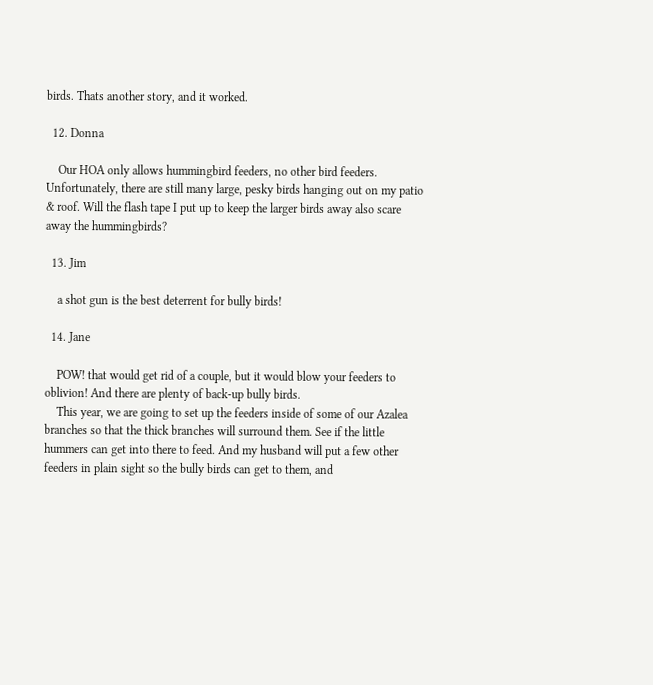birds. Thats another story, and it worked.

  12. Donna

    Our HOA only allows hummingbird feeders, no other bird feeders. Unfortunately, there are still many large, pesky birds hanging out on my patio & roof. Will the flash tape I put up to keep the larger birds away also scare away the hummingbirds?

  13. Jim

    a shot gun is the best deterrent for bully birds!

  14. Jane

    POW! that would get rid of a couple, but it would blow your feeders to oblivion! And there are plenty of back-up bully birds.
    This year, we are going to set up the feeders inside of some of our Azalea branches so that the thick branches will surround them. See if the little hummers can get into there to feed. And my husband will put a few other feeders in plain sight so the bully birds can get to them, and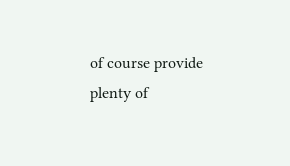of course provide plenty of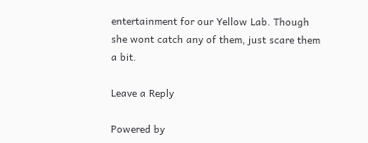entertainment for our Yellow Lab. Though she wont catch any of them, just scare them a bit.

Leave a Reply

Powered by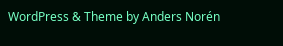WordPress & Theme by Anders Norén